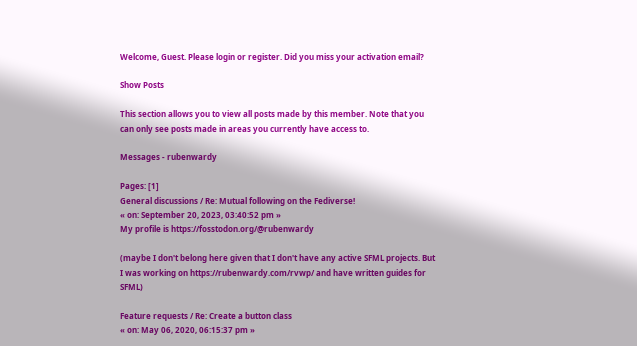Welcome, Guest. Please login or register. Did you miss your activation email?

Show Posts

This section allows you to view all posts made by this member. Note that you can only see posts made in areas you currently have access to.

Messages - rubenwardy

Pages: [1]
General discussions / Re: Mutual following on the Fediverse!
« on: September 20, 2023, 03:40:52 pm »
My profile is https://fosstodon.org/@rubenwardy

(maybe I don't belong here given that I don't have any active SFML projects. But I was working on https://rubenwardy.com/rvwp/ and have written guides for SFML)

Feature requests / Re: Create a button class
« on: May 06, 2020, 06:15:37 pm »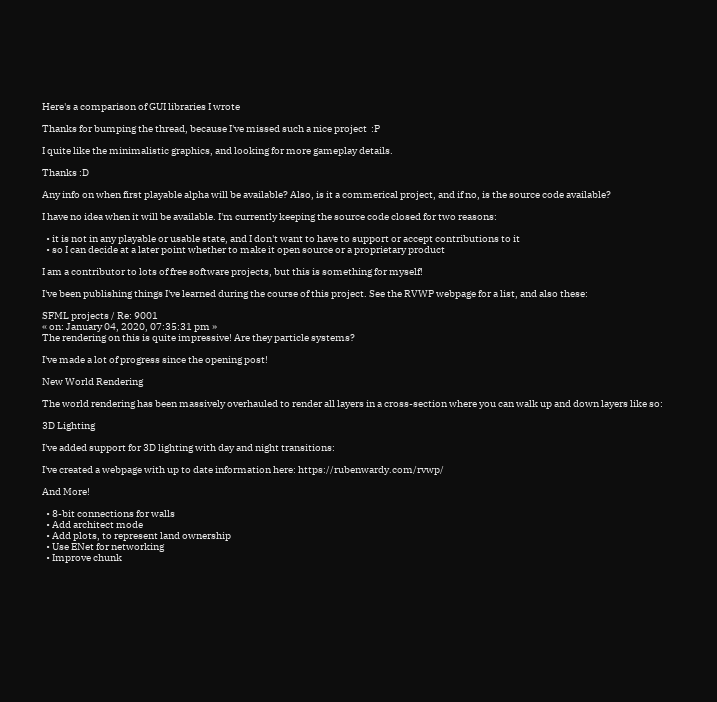Here's a comparison of GUI libraries I wrote

Thanks for bumping the thread, because I've missed such a nice project  :P

I quite like the minimalistic graphics, and looking for more gameplay details.

Thanks :D

Any info on when first playable alpha will be available? Also, is it a commerical project, and if no, is the source code available?

I have no idea when it will be available. I'm currently keeping the source code closed for two reasons:

  • it is not in any playable or usable state, and I don't want to have to support or accept contributions to it
  • so I can decide at a later point whether to make it open source or a proprietary product

I am a contributor to lots of free software projects, but this is something for myself!

I've been publishing things I've learned during the course of this project. See the RVWP webpage for a list, and also these:

SFML projects / Re: 9001
« on: January 04, 2020, 07:35:31 pm »
The rendering on this is quite impressive! Are they particle systems?

I've made a lot of progress since the opening post!

New World Rendering

The world rendering has been massively overhauled to render all layers in a cross-section where you can walk up and down layers like so:

3D Lighting

I've added support for 3D lighting with day and night transitions:

I've created a webpage with up to date information here: https://rubenwardy.com/rvwp/

And More!

  • 8-bit connections for walls
  • Add architect mode
  • Add plots, to represent land ownership
  • Use ENet for networking
  • Improve chunk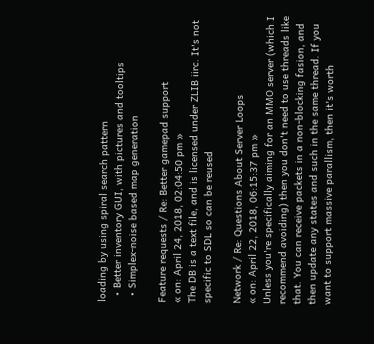loading by using spiral search pattern
  • Better inventory GUI, with pictures and tooltips
  • Simplex-noise based map generation

Feature requests / Re: Better gamepad support
« on: April 24, 2018, 02:04:50 pm »
The DB is a text file, and is licensed under ZLIB iirc. It's not specific to SDL so can be reused

Network / Re: Questions About Server Loops
« on: April 22, 2018, 06:15:37 pm »
Unless you're specifically aiming for an MMO server (which I recommend avoiding) then you don't need to use threads like that. You can receive packets in a non-blocking fasion, and then update any states and such in the same thread. If you want to support massive parallism, then it's worth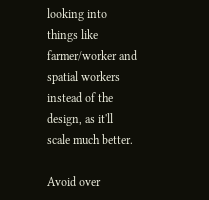looking into things like farmer/worker and spatial workers instead of the design, as it'll scale much better.

Avoid over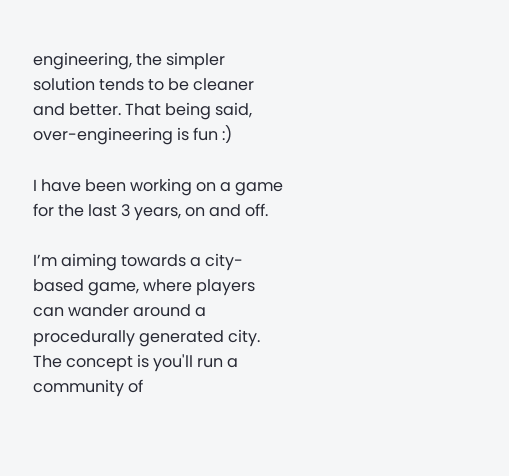engineering, the simpler solution tends to be cleaner and better. That being said, over-engineering is fun :)

I have been working on a game for the last 3 years, on and off.

I’m aiming towards a city-based game, where players can wander around a procedurally generated city. The concept is you'll run a community of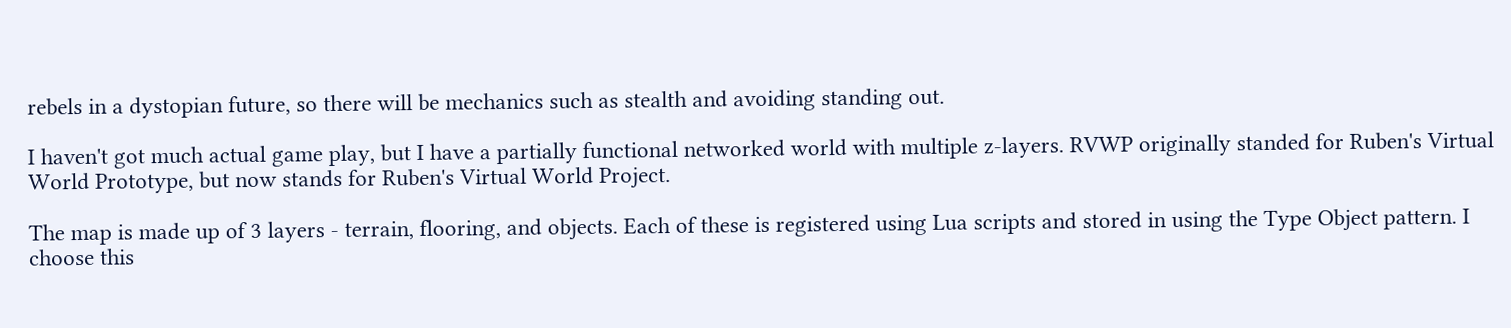rebels in a dystopian future, so there will be mechanics such as stealth and avoiding standing out.

I haven't got much actual game play, but I have a partially functional networked world with multiple z-layers. RVWP originally standed for Ruben's Virtual World Prototype, but now stands for Ruben's Virtual World Project.

The map is made up of 3 layers - terrain, flooring, and objects. Each of these is registered using Lua scripts and stored in using the Type Object pattern. I choose this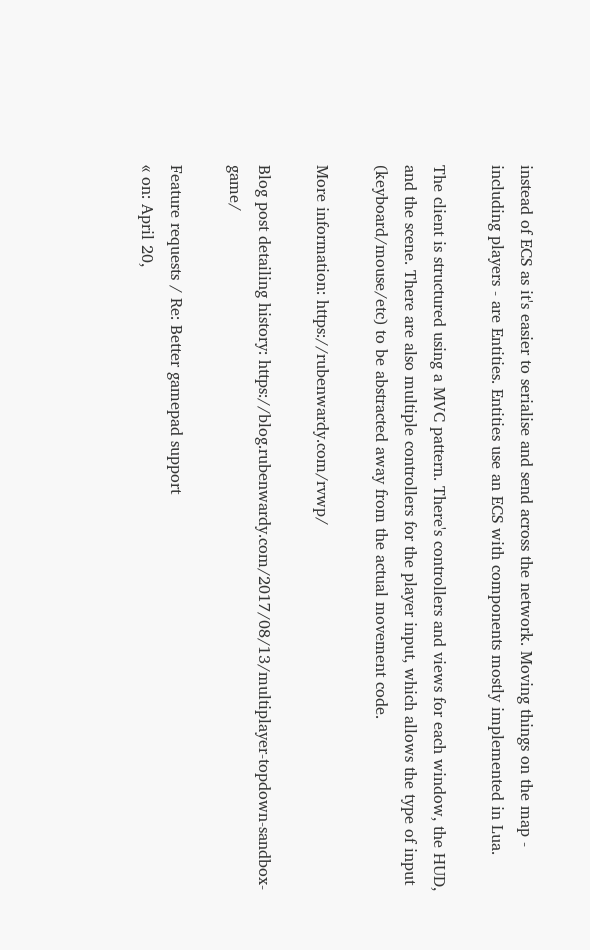instead of ECS as it's easier to serialise and send across the network. Moving things on the map - including players - are Entities. Entities use an ECS with components mostly implemented in Lua.

The client is structured using a MVC pattern. There's controllers and views for each window, the HUD, and the scene. There are also multiple controllers for the player input, which allows the type of input (keyboard/mouse/etc) to be abstracted away from the actual movement code.

More information: https://rubenwardy.com/rvwp/

Blog post detailing history: https://blog.rubenwardy.com/2017/08/13/multiplayer-topdown-sandbox-game/

Feature requests / Re: Better gamepad support
« on: April 20,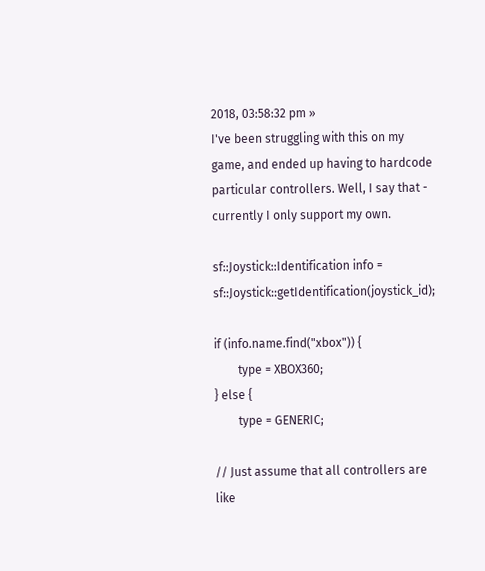2018, 03:58:32 pm »
I've been struggling with this on my game, and ended up having to hardcode particular controllers. Well, I say that - currently I only support my own.

sf::Joystick::Identification info = sf::Joystick::getIdentification(joystick_id);

if (info.name.find("xbox")) {
        type = XBOX360;
} else {
        type = GENERIC;

// Just assume that all controllers are like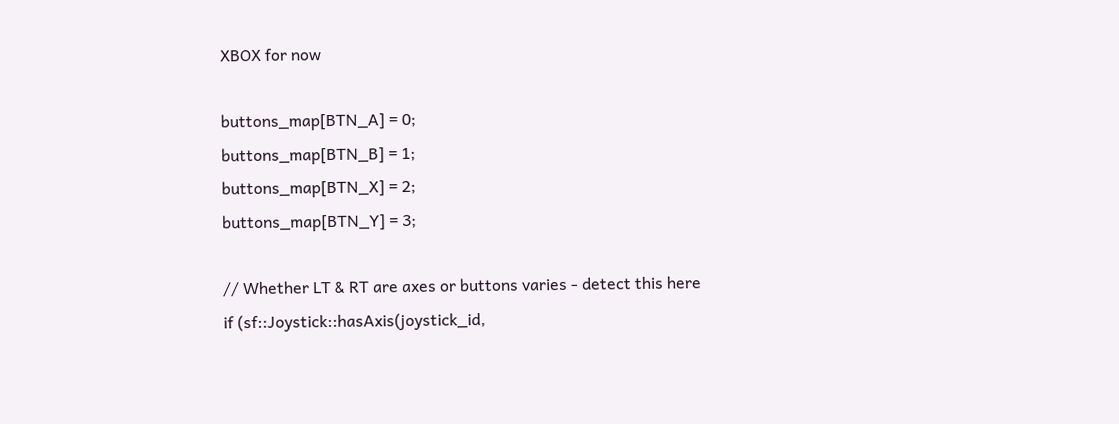XBOX for now

buttons_map[BTN_A] = 0;
buttons_map[BTN_B] = 1;
buttons_map[BTN_X] = 2;
buttons_map[BTN_Y] = 3;

// Whether LT & RT are axes or buttons varies - detect this here
if (sf::Joystick::hasAxis(joystick_id,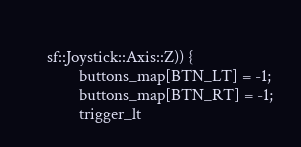sf::Joystick::Axis::Z)) {
        buttons_map[BTN_LT] = -1;
        buttons_map[BTN_RT] = -1;
        trigger_lt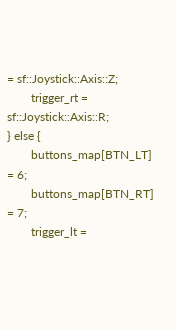= sf::Joystick::Axis::Z;
        trigger_rt = sf::Joystick::Axis::R;
} else {
        buttons_map[BTN_LT] = 6;
        buttons_map[BTN_RT] = 7;
        trigger_lt =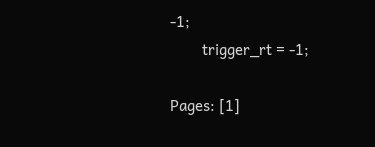-1;
        trigger_rt = -1;

Pages: [1]